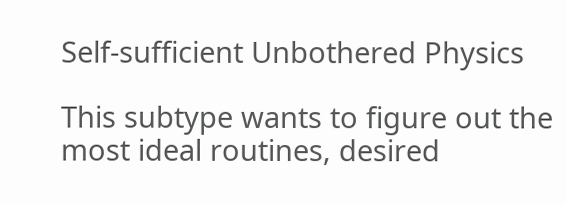Self-sufficient Unbothered Physics

This subtype wants to figure out the most ideal routines, desired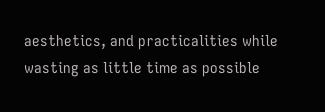aesthetics, and practicalities while wasting as little time as possible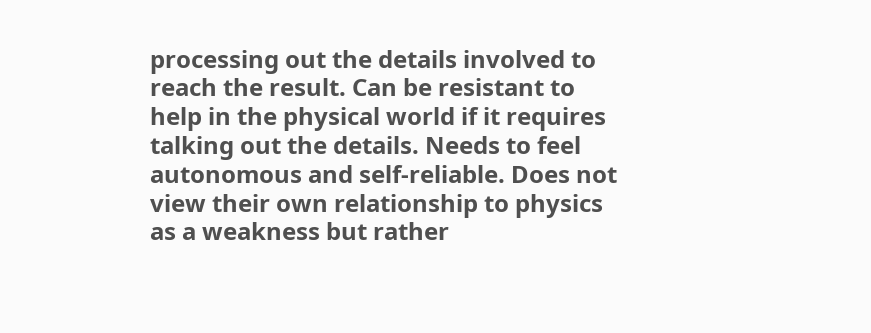processing out the details involved to reach the result. Can be resistant to help in the physical world if it requires talking out the details. Needs to feel autonomous and self-reliable. Does not view their own relationship to physics as a weakness but rather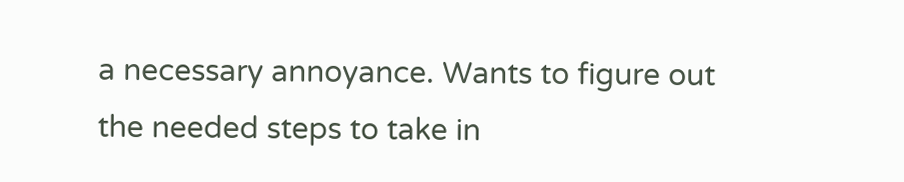a necessary annoyance. Wants to figure out the needed steps to take in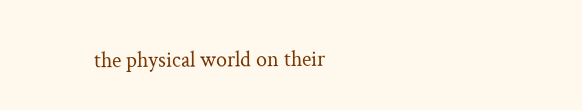the physical world on their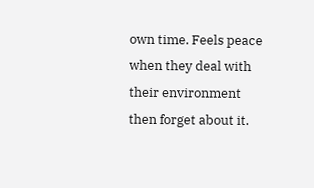own time. Feels peace when they deal with their environment then forget about it.